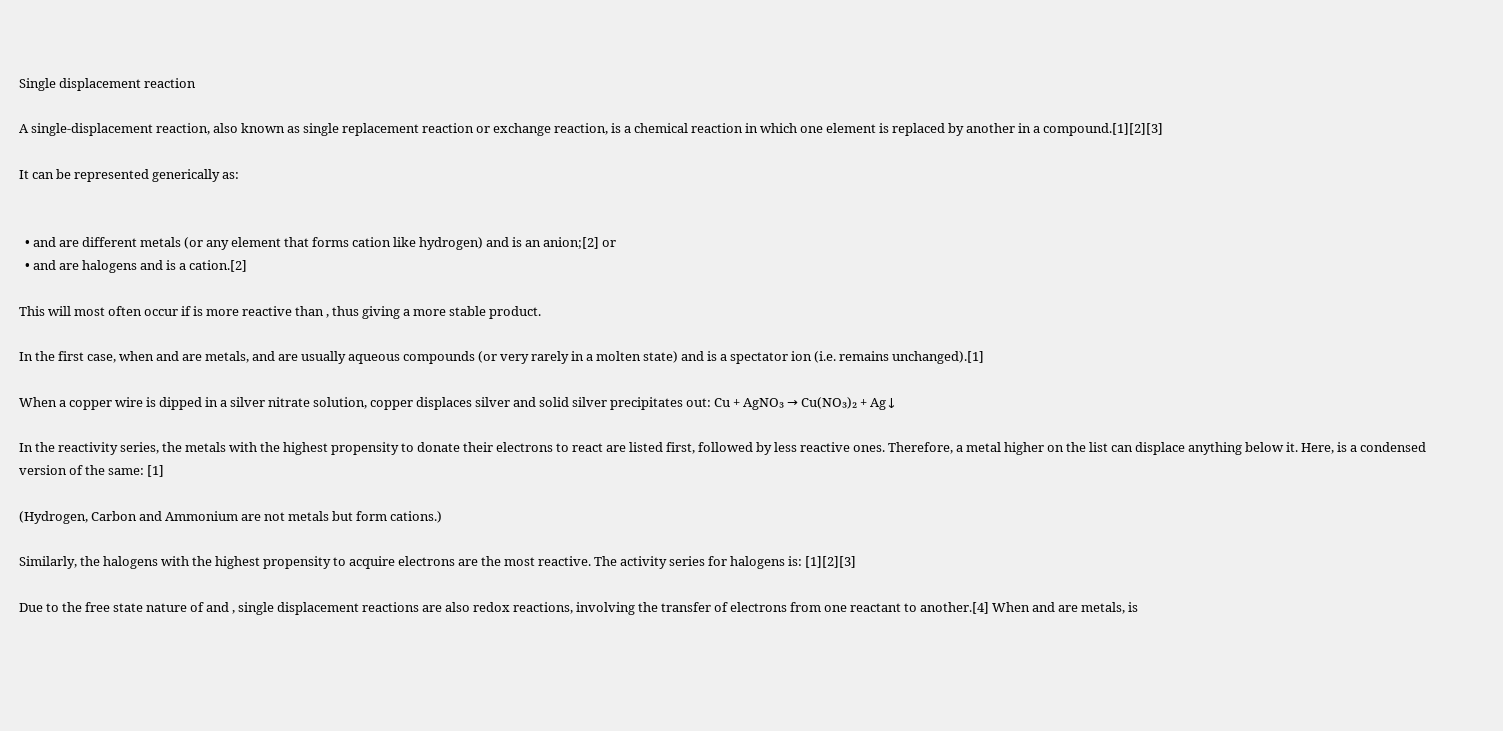Single displacement reaction

A single-displacement reaction, also known as single replacement reaction or exchange reaction, is a chemical reaction in which one element is replaced by another in a compound.[1][2][3]

It can be represented generically as:


  • and are different metals (or any element that forms cation like hydrogen) and is an anion;[2] or
  • and are halogens and is a cation.[2]

This will most often occur if is more reactive than , thus giving a more stable product.

In the first case, when and are metals, and are usually aqueous compounds (or very rarely in a molten state) and is a spectator ion (i.e. remains unchanged).[1]

When a copper wire is dipped in a silver nitrate solution, copper displaces silver and solid silver precipitates out: Cu + AgNO₃ → Cu(NO₃)₂ + Ag↓

In the reactivity series, the metals with the highest propensity to donate their electrons to react are listed first, followed by less reactive ones. Therefore, a metal higher on the list can displace anything below it. Here, is a condensed version of the same: [1]

(Hydrogen, Carbon and Ammonium are not metals but form cations.)

Similarly, the halogens with the highest propensity to acquire electrons are the most reactive. The activity series for halogens is: [1][2][3]

Due to the free state nature of and , single displacement reactions are also redox reactions, involving the transfer of electrons from one reactant to another.[4] When and are metals, is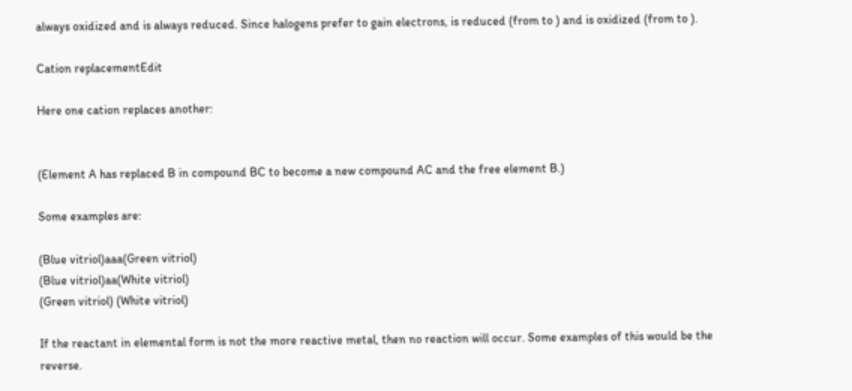always oxidized and is always reduced. Since halogens prefer to gain electrons, is reduced (from to ) and is oxidized (from to ).

Cation replacementEdit

Here one cation replaces another:


(Element A has replaced B in compound BC to become a new compound AC and the free element B.)

Some examples are:

(Blue vitriol)aaa(Green vitriol)
(Blue vitriol)aa(White vitriol)
(Green vitriol) (White vitriol)

If the reactant in elemental form is not the more reactive metal, then no reaction will occur. Some examples of this would be the reverse.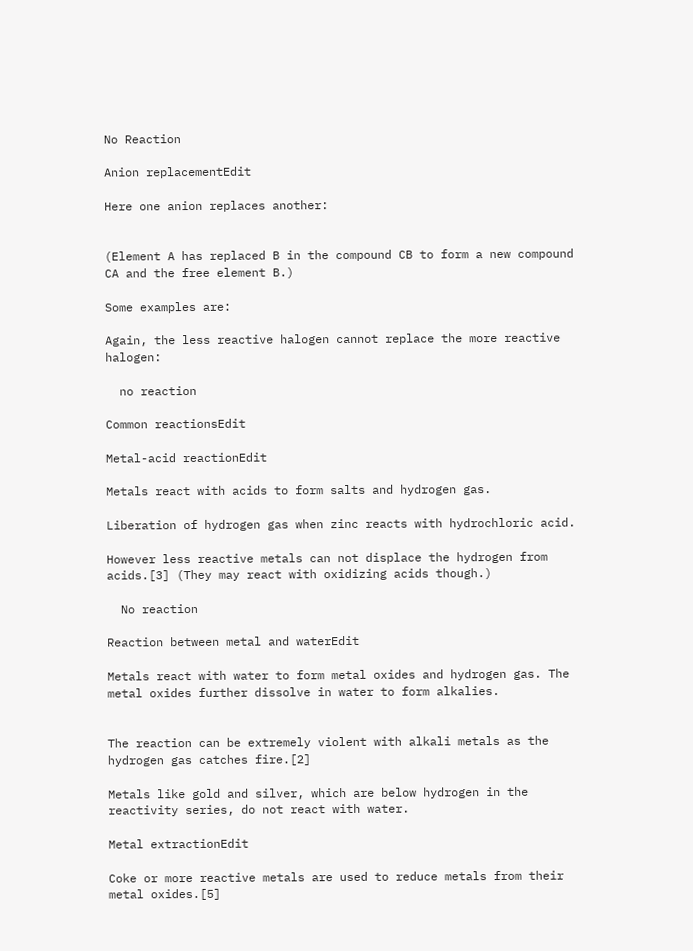No Reaction

Anion replacementEdit

Here one anion replaces another:


(Element A has replaced B in the compound CB to form a new compound CA and the free element B.)

Some examples are:

Again, the less reactive halogen cannot replace the more reactive halogen:

  no reaction

Common reactionsEdit

Metal-acid reactionEdit

Metals react with acids to form salts and hydrogen gas.

Liberation of hydrogen gas when zinc reacts with hydrochloric acid.

However less reactive metals can not displace the hydrogen from acids.[3] (They may react with oxidizing acids though.)

  No reaction

Reaction between metal and waterEdit

Metals react with water to form metal oxides and hydrogen gas. The metal oxides further dissolve in water to form alkalies.


The reaction can be extremely violent with alkali metals as the hydrogen gas catches fire.[2]

Metals like gold and silver, which are below hydrogen in the reactivity series, do not react with water.

Metal extractionEdit

Coke or more reactive metals are used to reduce metals from their metal oxides.[5]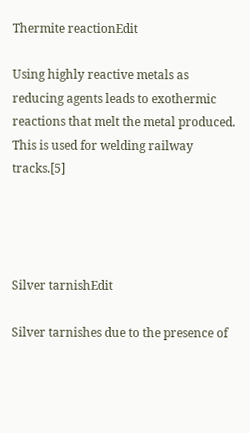Thermite reactionEdit

Using highly reactive metals as reducing agents leads to exothermic reactions that melt the metal produced. This is used for welding railway tracks.[5]




Silver tarnishEdit

Silver tarnishes due to the presence of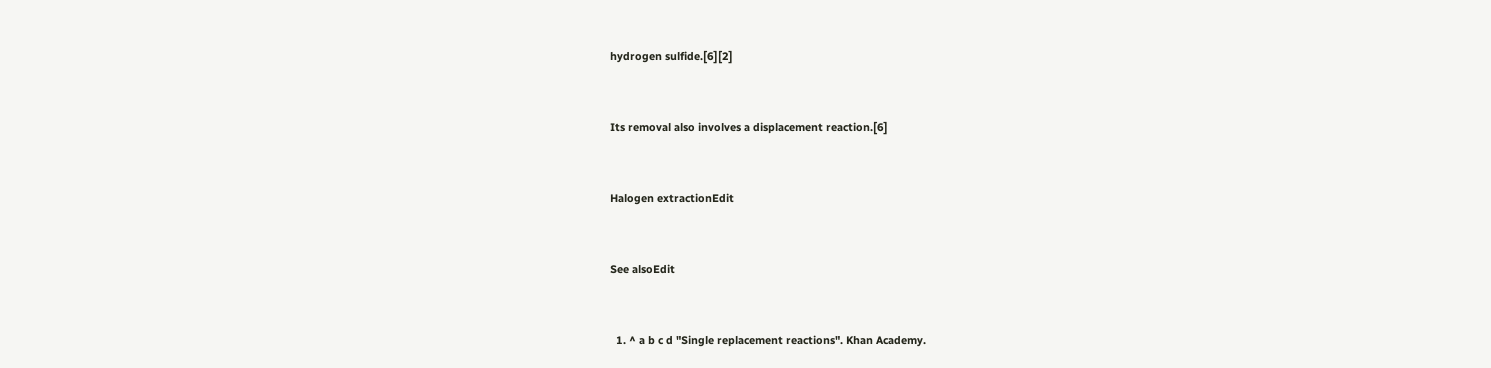hydrogen sulfide.[6][2]


Its removal also involves a displacement reaction.[6]


Halogen extractionEdit


See alsoEdit


  1. ^ a b c d "Single replacement reactions". Khan Academy.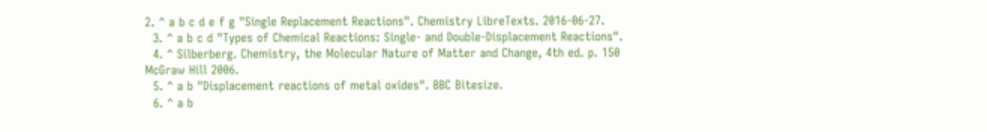2. ^ a b c d e f g "Single Replacement Reactions". Chemistry LibreTexts. 2016-06-27.
  3. ^ a b c d "Types of Chemical Reactions: Single- and Double-Displacement Reactions".
  4. ^ Silberberg. Chemistry, the Molecular Nature of Matter and Change, 4th ed. p. 150 McGraw Hill 2006.
  5. ^ a b "Displacement reactions of metal oxides". BBC Bitesize.
  6. ^ a b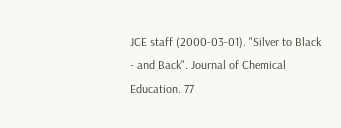JCE staff (2000-03-01). "Silver to Black - and Back". Journal of Chemical Education. 77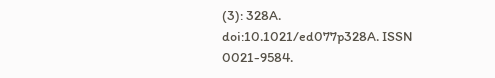(3): 328A. doi:10.1021/ed077p328A. ISSN 0021-9584.